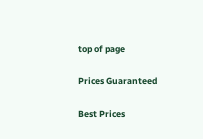top of page

Prices Guaranteed

Best Prices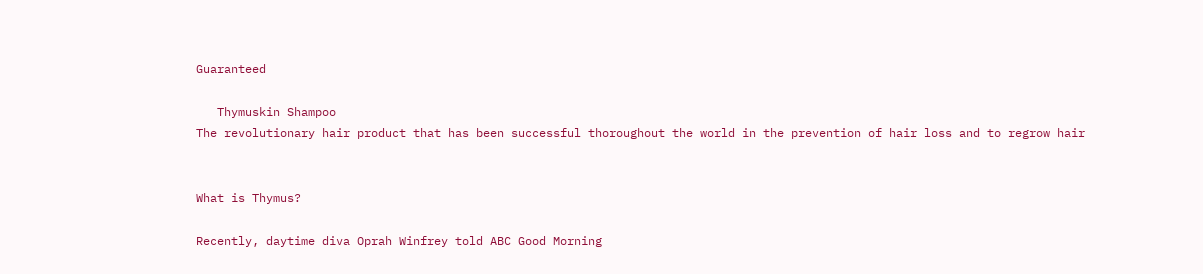Guaranteed

   Thymuskin Shampoo
The revolutionary hair product that has been successful thoroughout the world in the prevention of hair loss and to regrow hair


What is Thymus?

Recently, daytime diva Oprah Winfrey told ABC Good Morning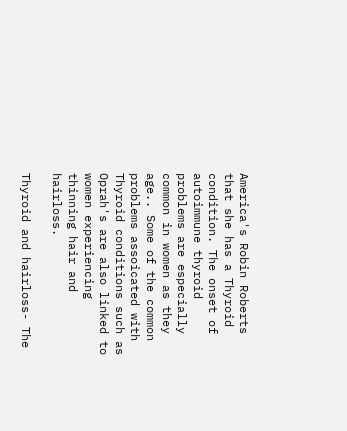America's Robin Roberts that she has a Thyroid condition. The onset of autoimmune thyroid problems are especially common in women as they age.. Some of the common problems assoicated with Thyroid conditions such as Oprah's are also linked to women experiencing thinning hair and hairloss.

Thyroid and hairloss- The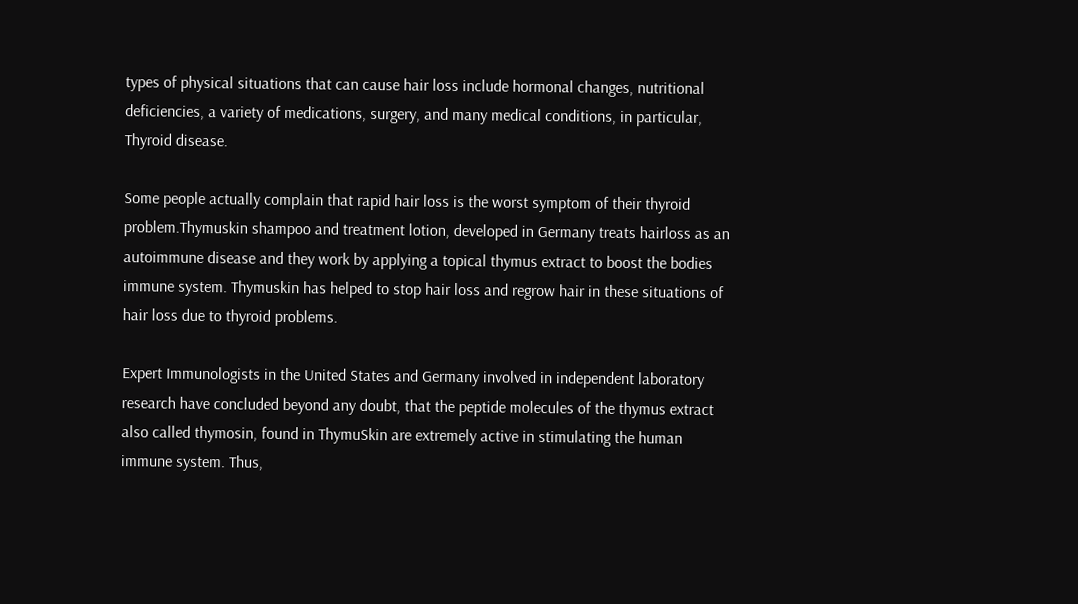types of physical situations that can cause hair loss include hormonal changes, nutritional deficiencies, a variety of medications, surgery, and many medical conditions, in particular, Thyroid disease.

Some people actually complain that rapid hair loss is the worst symptom of their thyroid problem.Thymuskin shampoo and treatment lotion, developed in Germany treats hairloss as an autoimmune disease and they work by applying a topical thymus extract to boost the bodies immune system. Thymuskin has helped to stop hair loss and regrow hair in these situations of hair loss due to thyroid problems.

Expert Immunologists in the United States and Germany involved in independent laboratory research have concluded beyond any doubt, that the peptide molecules of the thymus extract also called thymosin, found in ThymuSkin are extremely active in stimulating the human immune system. Thus,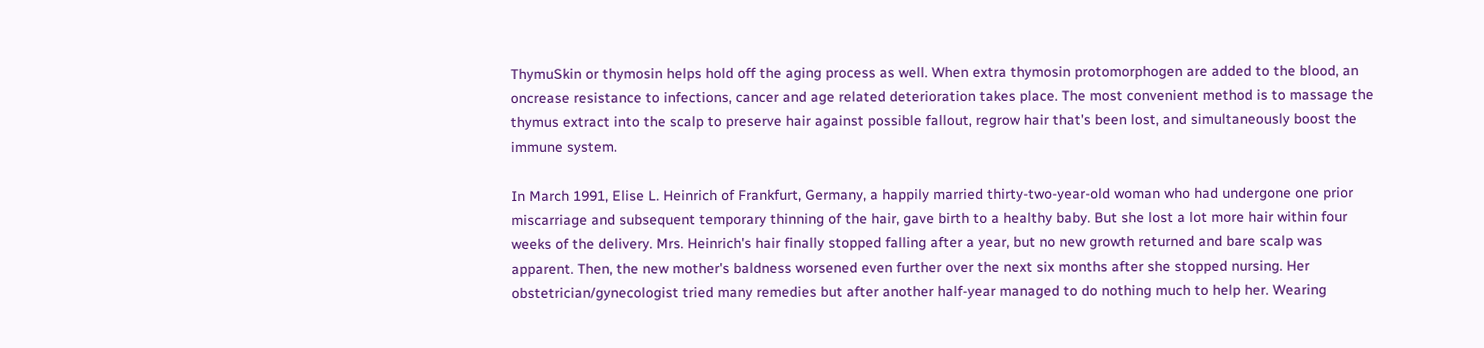ThymuSkin or thymosin helps hold off the aging process as well. When extra thymosin protomorphogen are added to the blood, an oncrease resistance to infections, cancer and age related deterioration takes place. The most convenient method is to massage the thymus extract into the scalp to preserve hair against possible fallout, regrow hair that's been lost, and simultaneously boost the immune system.

In March 1991, Elise L. Heinrich of Frankfurt, Germany, a happily married thirty-two-year-old woman who had undergone one prior miscarriage and subsequent temporary thinning of the hair, gave birth to a healthy baby. But she lost a lot more hair within four weeks of the delivery. Mrs. Heinrich's hair finally stopped falling after a year, but no new growth returned and bare scalp was apparent. Then, the new mother's baldness worsened even further over the next six months after she stopped nursing. Her obstetrician/gynecologist tried many remedies but after another half-year managed to do nothing much to help her. Wearing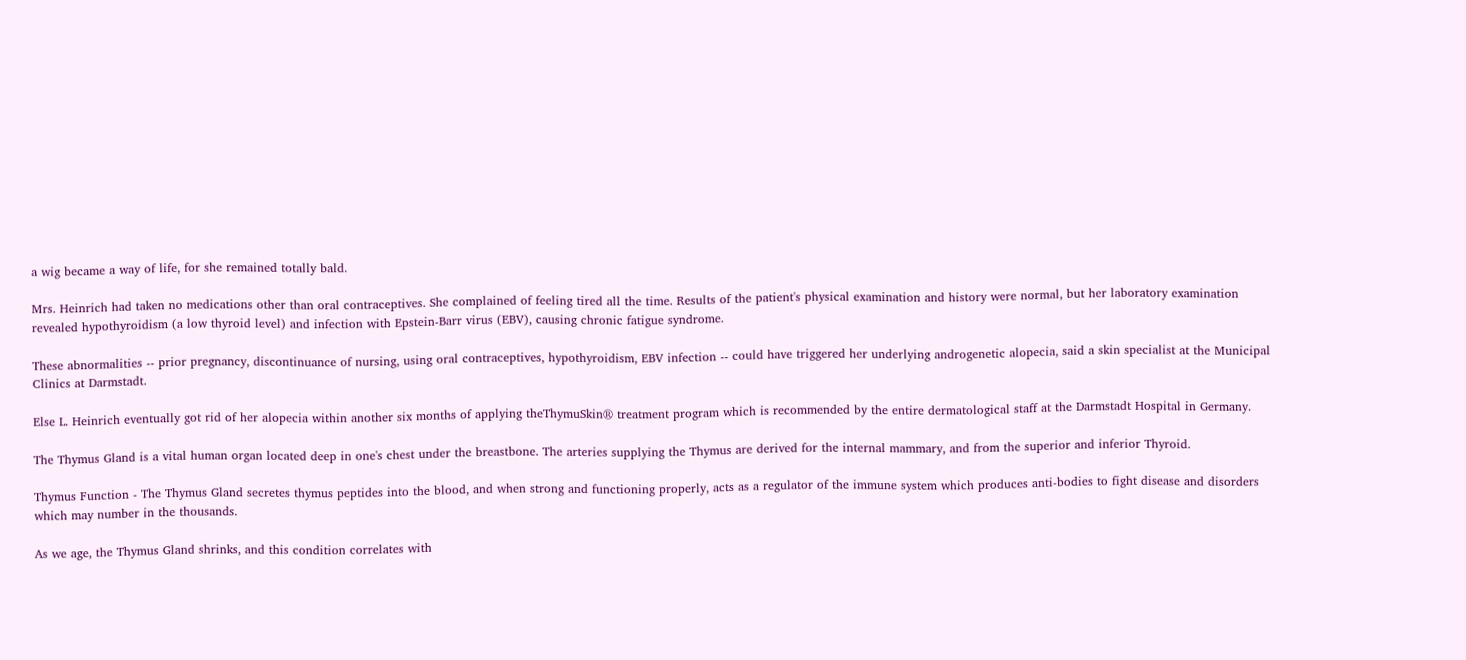a wig became a way of life, for she remained totally bald.

Mrs. Heinrich had taken no medications other than oral contraceptives. She complained of feeling tired all the time. Results of the patient's physical examination and history were normal, but her laboratory examination revealed hypothyroidism (a low thyroid level) and infection with Epstein-Barr virus (EBV), causing chronic fatigue syndrome.

These abnormalities -- prior pregnancy, discontinuance of nursing, using oral contraceptives, hypothyroidism, EBV infection -- could have triggered her underlying androgenetic alopecia, said a skin specialist at the Municipal Clinics at Darmstadt.

Else L. Heinrich eventually got rid of her alopecia within another six months of applying theThymuSkin® treatment program which is recommended by the entire dermatological staff at the Darmstadt Hospital in Germany.

The Thymus Gland is a vital human organ located deep in one's chest under the breastbone. The arteries supplying the Thymus are derived for the internal mammary, and from the superior and inferior Thyroid.

Thymus Function - The Thymus Gland secretes thymus peptides into the blood, and when strong and functioning properly, acts as a regulator of the immune system which produces anti-bodies to fight disease and disorders which may number in the thousands.

As we age, the Thymus Gland shrinks, and this condition correlates with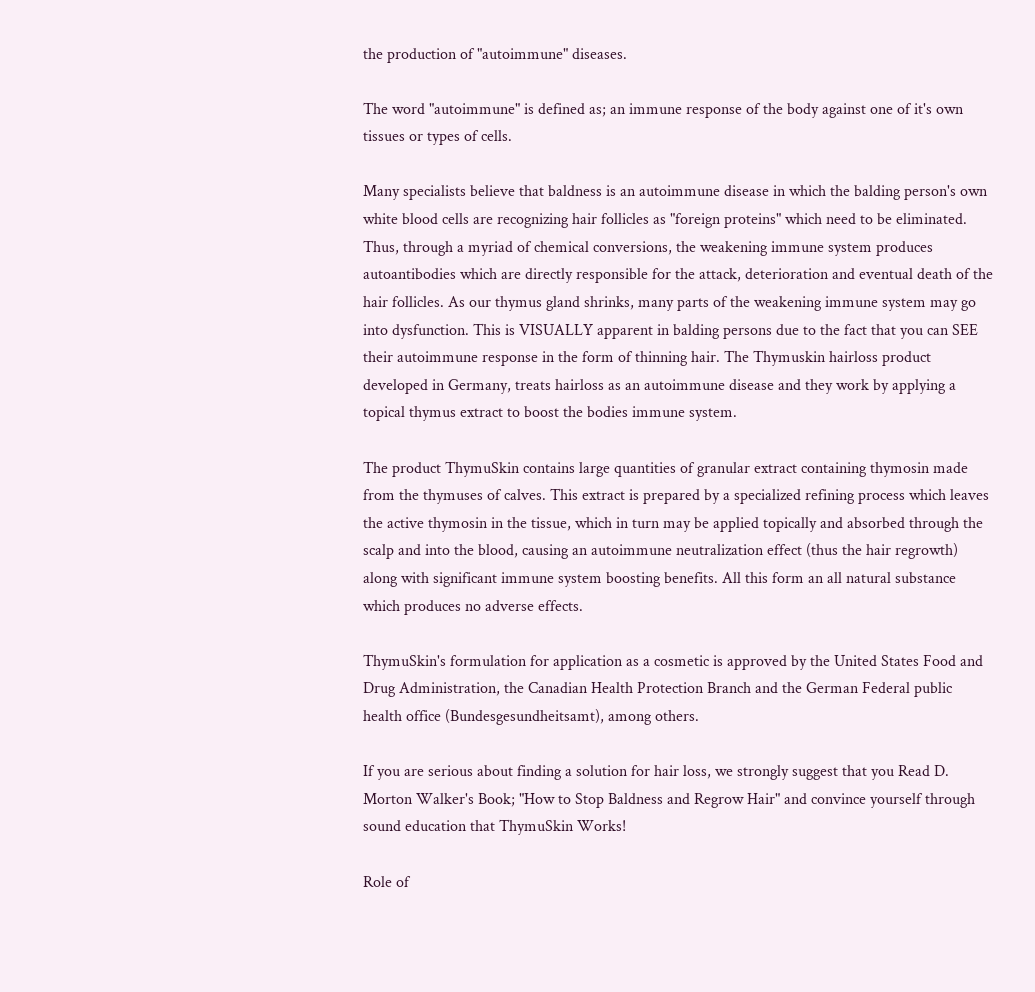the production of "autoimmune" diseases.

The word "autoimmune" is defined as; an immune response of the body against one of it's own tissues or types of cells.

Many specialists believe that baldness is an autoimmune disease in which the balding person's own white blood cells are recognizing hair follicles as "foreign proteins" which need to be eliminated. Thus, through a myriad of chemical conversions, the weakening immune system produces autoantibodies which are directly responsible for the attack, deterioration and eventual death of the hair follicles. As our thymus gland shrinks, many parts of the weakening immune system may go into dysfunction. This is VISUALLY apparent in balding persons due to the fact that you can SEE their autoimmune response in the form of thinning hair. The Thymuskin hairloss product developed in Germany, treats hairloss as an autoimmune disease and they work by applying a topical thymus extract to boost the bodies immune system.

The product ThymuSkin contains large quantities of granular extract containing thymosin made from the thymuses of calves. This extract is prepared by a specialized refining process which leaves the active thymosin in the tissue, which in turn may be applied topically and absorbed through the scalp and into the blood, causing an autoimmune neutralization effect (thus the hair regrowth) along with significant immune system boosting benefits. All this form an all natural substance which produces no adverse effects.

ThymuSkin's formulation for application as a cosmetic is approved by the United States Food and Drug Administration, the Canadian Health Protection Branch and the German Federal public health office (Bundesgesundheitsamt), among others.

If you are serious about finding a solution for hair loss, we strongly suggest that you Read D. Morton Walker's Book; "How to Stop Baldness and Regrow Hair" and convince yourself through sound education that ThymuSkin Works!

Role of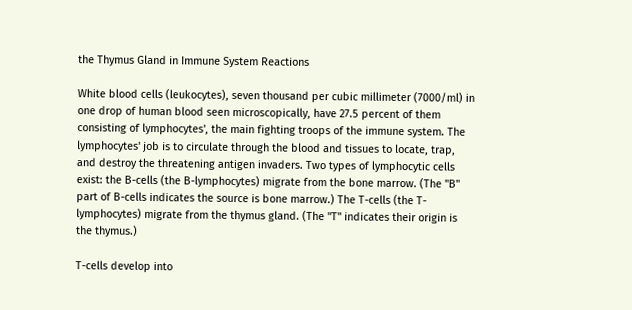the Thymus Gland in Immune System Reactions

White blood cells (leukocytes), seven thousand per cubic millimeter (7000/ml) in one drop of human blood seen microscopically, have 27.5 percent of them consisting of lymphocytes', the main fighting troops of the immune system. The lymphocytes' job is to circulate through the blood and tissues to locate, trap, and destroy the threatening antigen invaders. Two types of lymphocytic cells exist: the B-cells (the B-lymphocytes) migrate from the bone marrow. (The "B" part of B-cells indicates the source is bone marrow.) The T-cells (the T-lymphocytes) migrate from the thymus gland. (The "T" indicates their origin is the thymus.)

T-cells develop into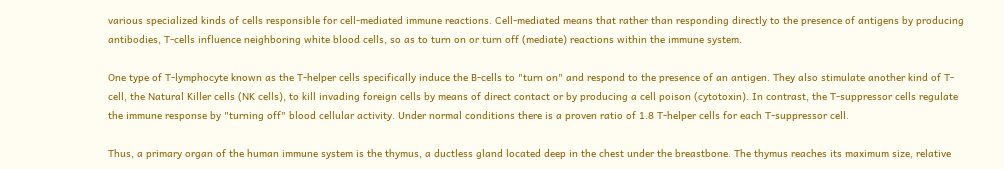various specialized kinds of cells responsible for cell-mediated immune reactions. Cell-mediated means that rather than responding directly to the presence of antigens by producing antibodies, T-cells influence neighboring white blood cells, so as to turn on or turn off (mediate) reactions within the immune system.

One type of T-lymphocyte known as the T-helper cells specifically induce the B-cells to "turn on" and respond to the presence of an antigen. They also stimulate another kind of T-cell, the Natural Killer cells (NK cells), to kill invading foreign cells by means of direct contact or by producing a cell poison (cytotoxin). In contrast, the T-suppressor cells regulate the immune response by "turning off" blood cellular activity. Under normal conditions there is a proven ratio of 1.8 T-helper cells for each T-suppressor cell.

Thus, a primary organ of the human immune system is the thymus, a ductless gland located deep in the chest under the breastbone. The thymus reaches its maximum size, relative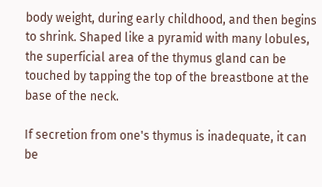body weight, during early childhood, and then begins to shrink. Shaped like a pyramid with many lobules, the superficial area of the thymus gland can be touched by tapping the top of the breastbone at the base of the neck.

If secretion from one's thymus is inadequate, it can be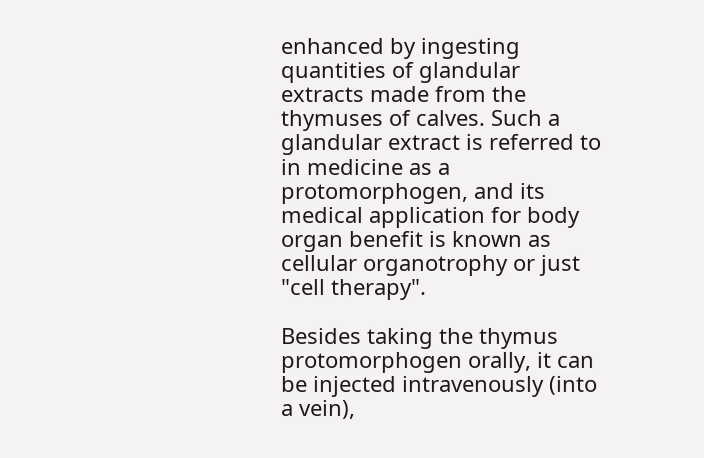enhanced by ingesting quantities of glandular extracts made from the thymuses of calves. Such a glandular extract is referred to in medicine as a protomorphogen, and its medical application for body organ benefit is known as cellular organotrophy or just "cell therapy".

Besides taking the thymus protomorphogen orally, it can be injected intravenously (into a vein),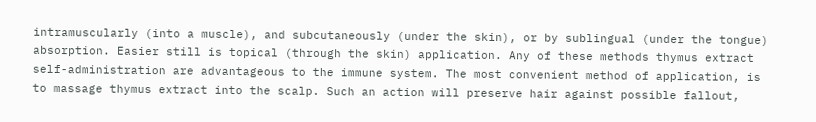intramuscularly (into a muscle), and subcutaneously (under the skin), or by sublingual (under the tongue) absorption. Easier still is topical (through the skin) application. Any of these methods thymus extract self-administration are advantageous to the immune system. The most convenient method of application, is to massage thymus extract into the scalp. Such an action will preserve hair against possible fallout,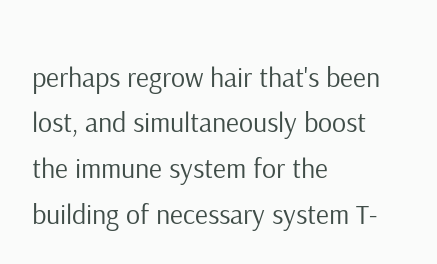perhaps regrow hair that's been lost, and simultaneously boost the immune system for the building of necessary system T-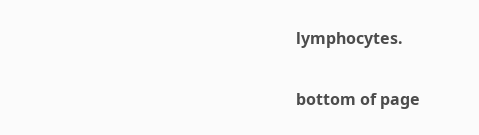lymphocytes.

bottom of page